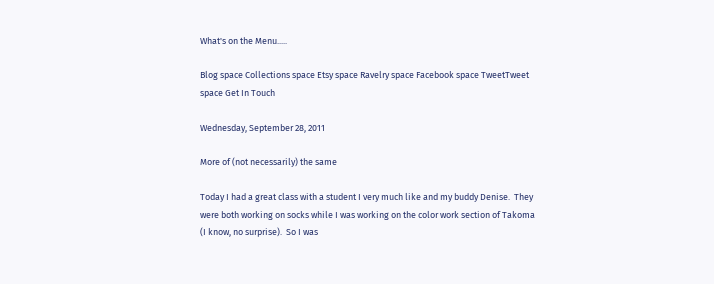What's on the Menu.....

Blog space Collections space Etsy space Ravelry space Facebook space TweetTweet space Get In Touch

Wednesday, September 28, 2011

More of (not necessarily) the same

Today I had a great class with a student I very much like and my buddy Denise.  They were both working on socks while I was working on the color work section of Takoma (I know, no surprise).  So I was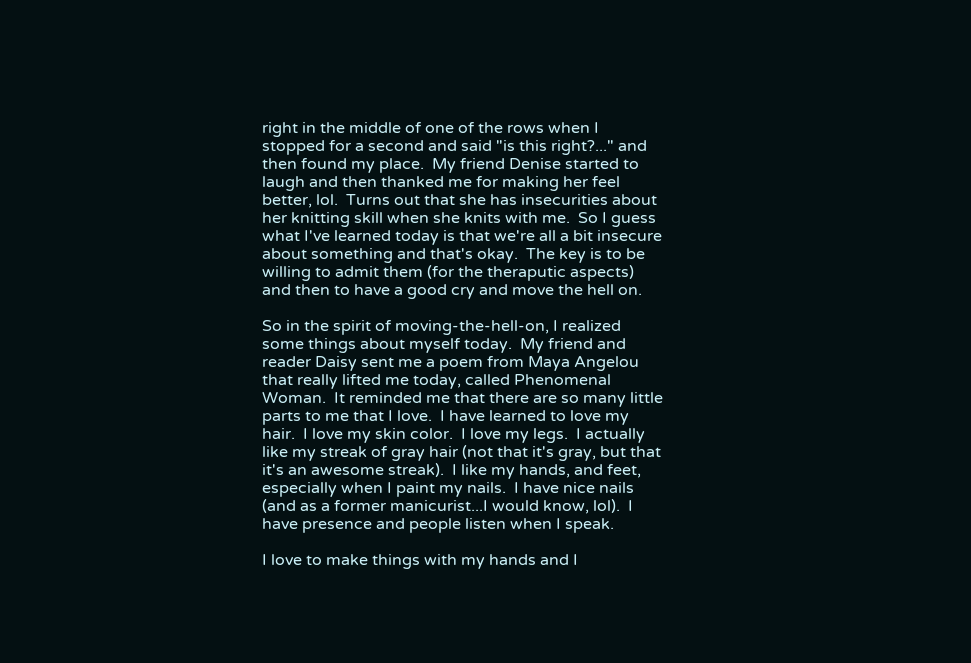right in the middle of one of the rows when I stopped for a second and said "is this right?..." and then found my place.  My friend Denise started to laugh and then thanked me for making her feel better, lol.  Turns out that she has insecurities about her knitting skill when she knits with me.  So I guess what I've learned today is that we're all a bit insecure about something and that's okay.  The key is to be willing to admit them (for the theraputic aspects) and then to have a good cry and move the hell on.

So in the spirit of moving-the-hell-on, I realized some things about myself today.  My friend and reader Daisy sent me a poem from Maya Angelou that really lifted me today, called Phenomenal Woman.  It reminded me that there are so many little parts to me that I love.  I have learned to love my hair.  I love my skin color.  I love my legs.  I actually like my streak of gray hair (not that it's gray, but that it's an awesome streak).  I like my hands, and feet, especially when I paint my nails.  I have nice nails (and as a former manicurist...I would know, lol).  I have presence and people listen when I speak.

I love to make things with my hands and I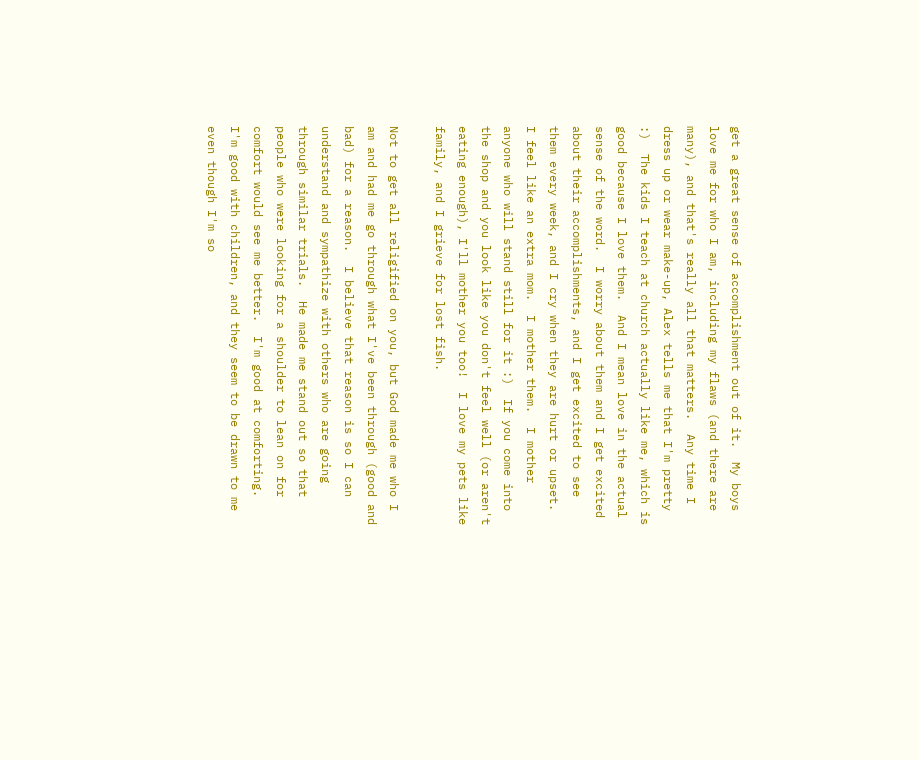get a great sense of accomplishment out of it.  My boys love me for who I am, including my flaws (and there are many), and that's really all that matters.  Any time I dress up or wear make-up, Alex tells me that I'm pretty :)  The kids I teach at church actually like me, which is good because I love them.  And I mean love in the actual sense of the word.  I worry about them and I get excited about their accomplishments, and I get excited to see them every week, and I cry when they are hurt or upset.  I feel like an extra mom.  I mother them.  I mother anyone who will stand still for it :)  If you come into the shop and you look like you don't feel well (or aren't eating enough), I'll mother you too!  I love my pets like family, and I grieve for lost fish.

Not to get all religified on you, but God made me who I am and had me go through what I've been through (good and bad) for a reason.  I believe that reason is so I can understand and sympathize with others who are going through similar trials.  He made me stand out so that people who were looking for a shoulder to lean on for comfort would see me better.  I'm good at comforting.  I'm good with children, and they seem to be drawn to me even though I'm so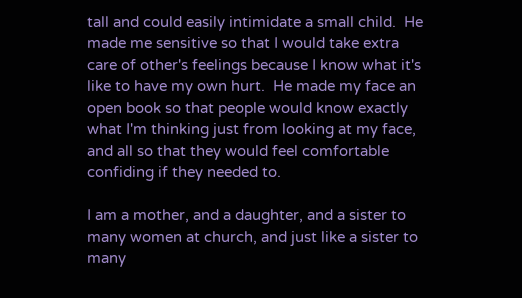tall and could easily intimidate a small child.  He made me sensitive so that I would take extra care of other's feelings because I know what it's like to have my own hurt.  He made my face an open book so that people would know exactly what I'm thinking just from looking at my face, and all so that they would feel comfortable confiding if they needed to.

I am a mother, and a daughter, and a sister to many women at church, and just like a sister to many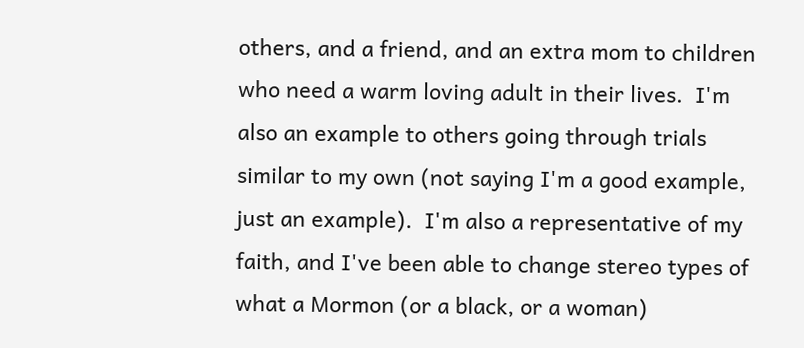others, and a friend, and an extra mom to children who need a warm loving adult in their lives.  I'm also an example to others going through trials similar to my own (not saying I'm a good example, just an example).  I'm also a representative of my faith, and I've been able to change stereo types of what a Mormon (or a black, or a woman)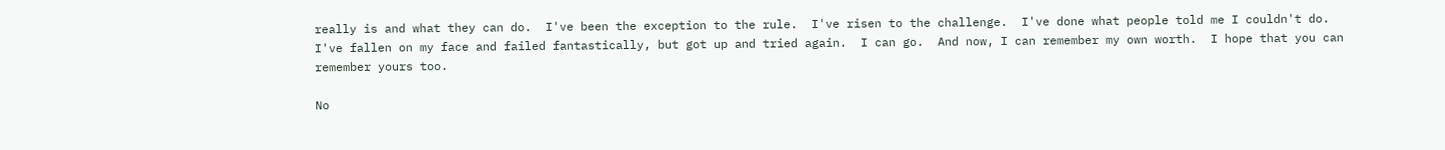really is and what they can do.  I've been the exception to the rule.  I've risen to the challenge.  I've done what people told me I couldn't do.  I've fallen on my face and failed fantastically, but got up and tried again.  I can go.  And now, I can remember my own worth.  I hope that you can remember yours too.

No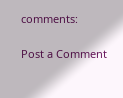comments:

Post a Comment